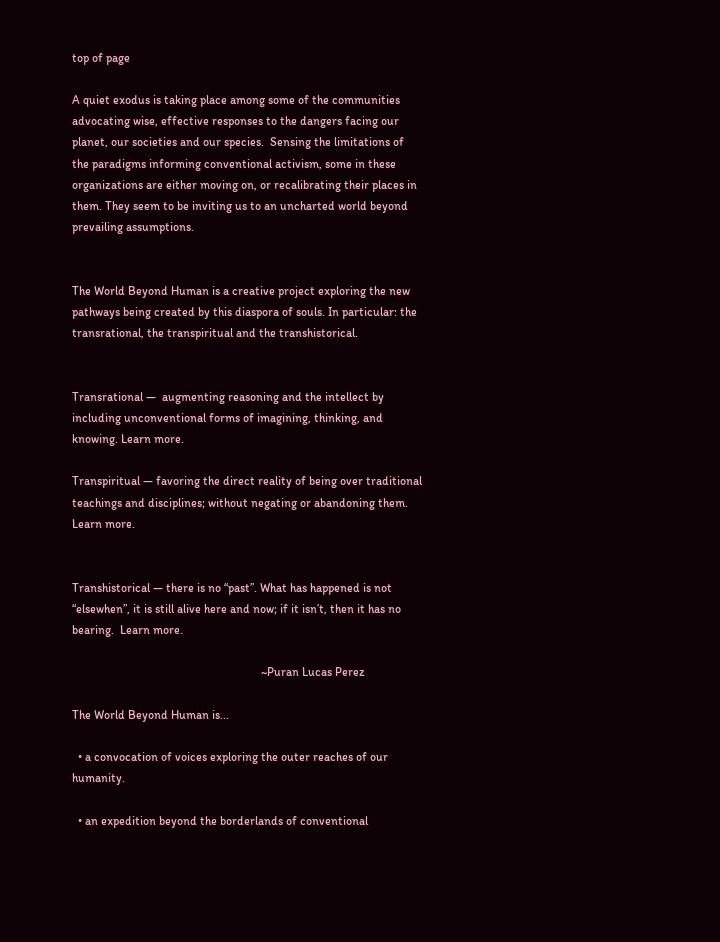top of page

A quiet exodus is taking place among some of the communities advocating wise, effective responses to the dangers facing our planet, our societies and our species.  Sensing the limitations of the paradigms informing conventional activism, some in these organizations are either moving on, or recalibrating their places in them. They seem to be inviting us to an uncharted world beyond prevailing assumptions.


The World Beyond Human is a creative project exploring the new pathways being created by this diaspora of souls. In particular: the transrational, the transpiritual and the transhistorical.


Transrational —  augmenting reasoning and the intellect by including unconventional forms of imagining, thinking, and knowing. Learn more.

Transpiritual — favoring the direct reality of being over traditional teachings and disciplines; without negating or abandoning them. Learn more.


Transhistorical — there is no “past”. What has happened is not “elsewhen”, it is still alive here and now; if it isn’t, then it has no bearing.  Learn more.

                                                               ~Puran Lucas Perez

The World Beyond Human is...

  • a convocation of voices exploring the outer reaches of our humanity.

  • an expedition beyond the borderlands of conventional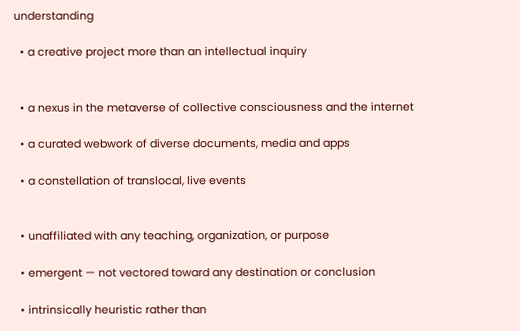understanding

  • a creative project more than an intellectual inquiry


  • a nexus in the metaverse of collective consciousness and the internet

  • a curated webwork of diverse documents, media and apps

  • a constellation of translocal, live events


  • unaffiliated with any teaching, organization, or purpose

  • emergent — not vectored toward any destination or conclusion

  • intrinsically heuristic rather than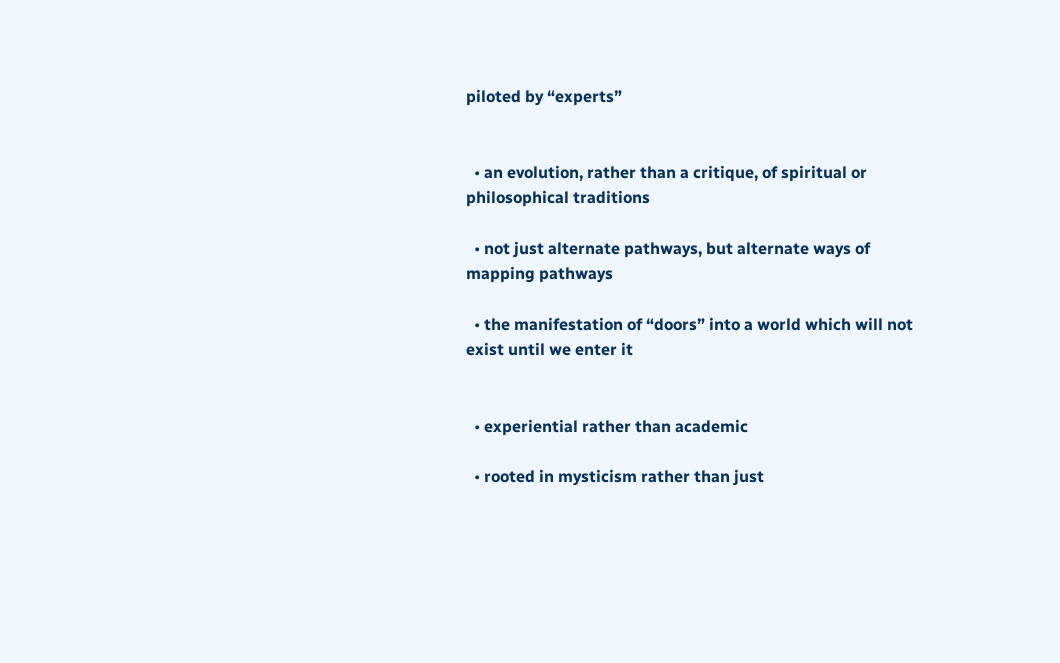piloted by “experts”


  • an evolution, rather than a critique, of spiritual or philosophical traditions

  • not just alternate pathways, but alternate ways of mapping pathways

  • the manifestation of “doors” into a world which will not exist until we enter it


  • experiential rather than academic

  • rooted in mysticism rather than just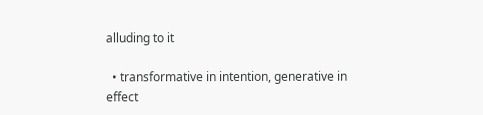alluding to it

  • transformative in intention, generative in effect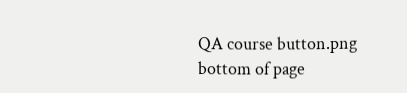QA course button.png
bottom of page